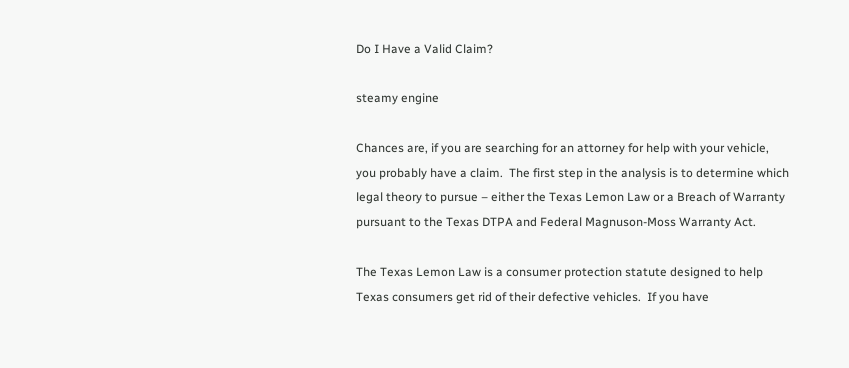Do I Have a Valid Claim?

steamy engine

Chances are, if you are searching for an attorney for help with your vehicle, you probably have a claim.  The first step in the analysis is to determine which legal theory to pursue – either the Texas Lemon Law or a Breach of Warranty pursuant to the Texas DTPA and Federal Magnuson-Moss Warranty Act.

The Texas Lemon Law is a consumer protection statute designed to help Texas consumers get rid of their defective vehicles.  If you have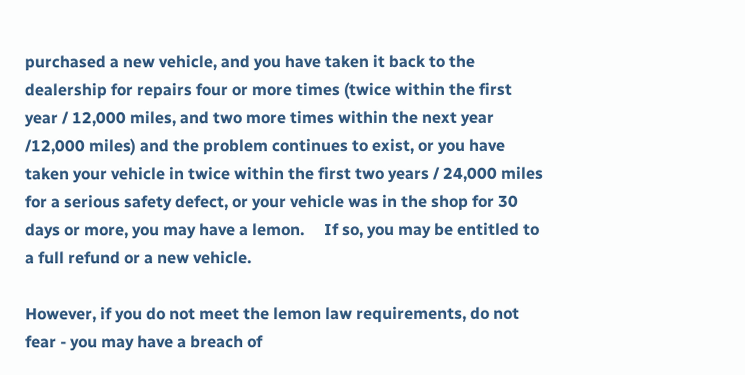purchased a new vehicle, and you have taken it back to the dealership for repairs four or more times (twice within the first year / 12,000 miles, and two more times within the next year /12,000 miles) and the problem continues to exist, or you have taken your vehicle in twice within the first two years / 24,000 miles for a serious safety defect, or your vehicle was in the shop for 30 days or more, you may have a lemon.     If so, you may be entitled to a full refund or a new vehicle.

However, if you do not meet the lemon law requirements, do not fear - you may have a breach of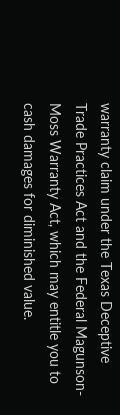warranty claim under the Texas Deceptive Trade Practices Act and the Federal Magunson-Moss Warranty Act, which may entitle you to cash damages for diminished value.